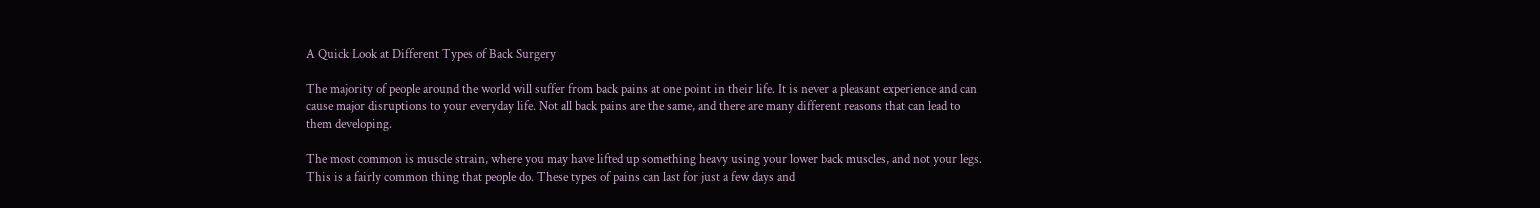A Quick Look at Different Types of Back Surgery

The majority of people around the world will suffer from back pains at one point in their life. It is never a pleasant experience and can cause major disruptions to your everyday life. Not all back pains are the same, and there are many different reasons that can lead to them developing.

The most common is muscle strain, where you may have lifted up something heavy using your lower back muscles, and not your legs. This is a fairly common thing that people do. These types of pains can last for just a few days and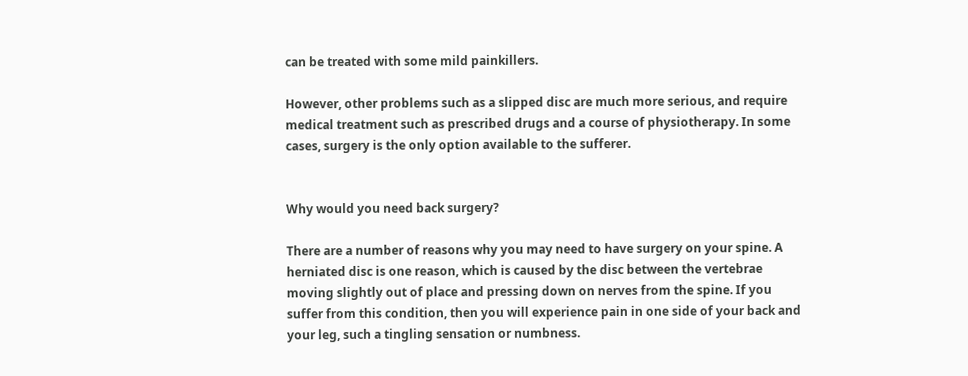can be treated with some mild painkillers.

However, other problems such as a slipped disc are much more serious, and require medical treatment such as prescribed drugs and a course of physiotherapy. In some cases, surgery is the only option available to the sufferer.


Why would you need back surgery?

There are a number of reasons why you may need to have surgery on your spine. A herniated disc is one reason, which is caused by the disc between the vertebrae moving slightly out of place and pressing down on nerves from the spine. If you suffer from this condition, then you will experience pain in one side of your back and your leg, such a tingling sensation or numbness.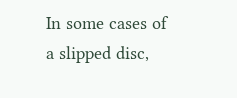In some cases of a slipped disc,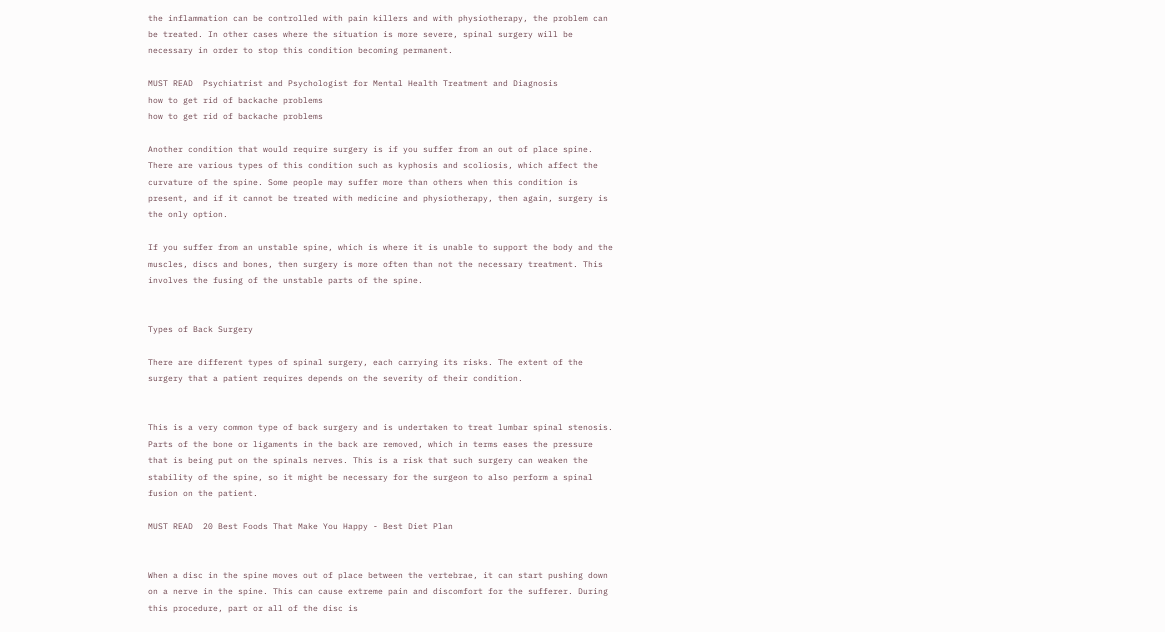the inflammation can be controlled with pain killers and with physiotherapy, the problem can be treated. In other cases where the situation is more severe, spinal surgery will be necessary in order to stop this condition becoming permanent.

MUST READ  Psychiatrist and Psychologist for Mental Health Treatment and Diagnosis
how to get rid of backache problems
how to get rid of backache problems

Another condition that would require surgery is if you suffer from an out of place spine. There are various types of this condition such as kyphosis and scoliosis, which affect the curvature of the spine. Some people may suffer more than others when this condition is present, and if it cannot be treated with medicine and physiotherapy, then again, surgery is the only option.

If you suffer from an unstable spine, which is where it is unable to support the body and the muscles, discs and bones, then surgery is more often than not the necessary treatment. This involves the fusing of the unstable parts of the spine.


Types of Back Surgery

There are different types of spinal surgery, each carrying its risks. The extent of the surgery that a patient requires depends on the severity of their condition.


This is a very common type of back surgery and is undertaken to treat lumbar spinal stenosis. Parts of the bone or ligaments in the back are removed, which in terms eases the pressure that is being put on the spinals nerves. This is a risk that such surgery can weaken the stability of the spine, so it might be necessary for the surgeon to also perform a spinal fusion on the patient.

MUST READ  20 Best Foods That Make You Happy - Best Diet Plan


When a disc in the spine moves out of place between the vertebrae, it can start pushing down on a nerve in the spine. This can cause extreme pain and discomfort for the sufferer. During this procedure, part or all of the disc is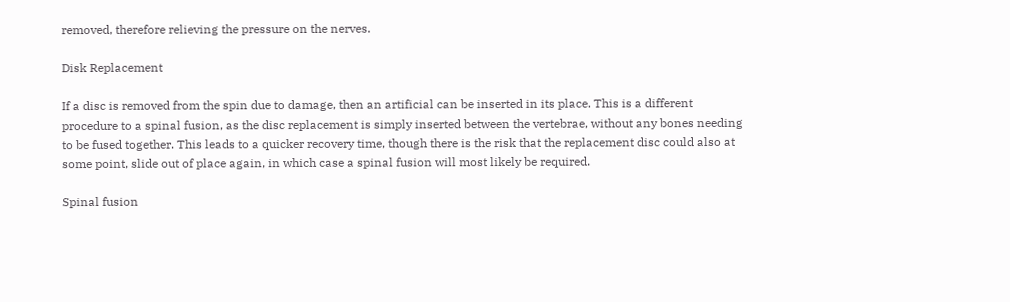removed, therefore relieving the pressure on the nerves.

Disk Replacement

If a disc is removed from the spin due to damage, then an artificial can be inserted in its place. This is a different procedure to a spinal fusion, as the disc replacement is simply inserted between the vertebrae, without any bones needing to be fused together. This leads to a quicker recovery time, though there is the risk that the replacement disc could also at some point, slide out of place again, in which case a spinal fusion will most likely be required.

Spinal fusion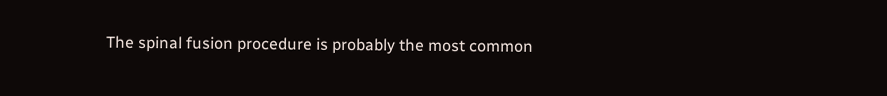The spinal fusion procedure is probably the most common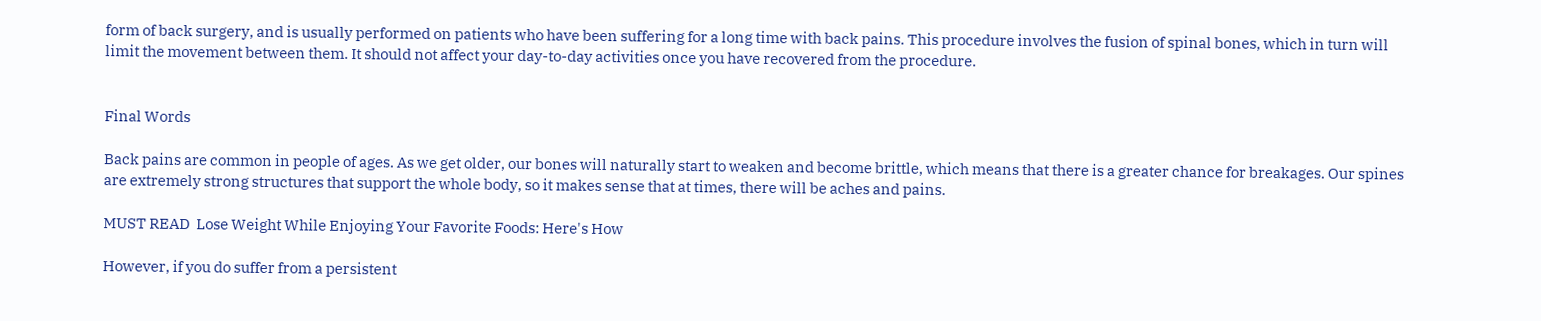form of back surgery, and is usually performed on patients who have been suffering for a long time with back pains. This procedure involves the fusion of spinal bones, which in turn will limit the movement between them. It should not affect your day-to-day activities once you have recovered from the procedure.


Final Words

Back pains are common in people of ages. As we get older, our bones will naturally start to weaken and become brittle, which means that there is a greater chance for breakages. Our spines are extremely strong structures that support the whole body, so it makes sense that at times, there will be aches and pains.

MUST READ  Lose Weight While Enjoying Your Favorite Foods: Here's How

However, if you do suffer from a persistent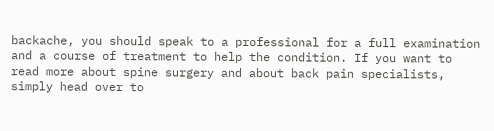backache, you should speak to a professional for a full examination and a course of treatment to help the condition. If you want to read more about spine surgery and about back pain specialists, simply head over to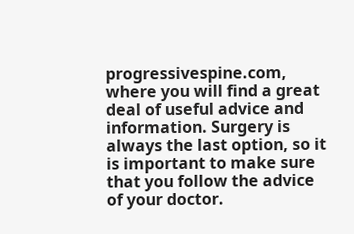progressivespine.com, where you will find a great deal of useful advice and information. Surgery is always the last option, so it is important to make sure that you follow the advice of your doctor.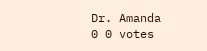Dr. Amanda
0 0 votes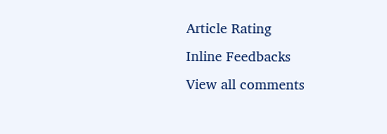Article Rating
Inline Feedbacks
View all comments